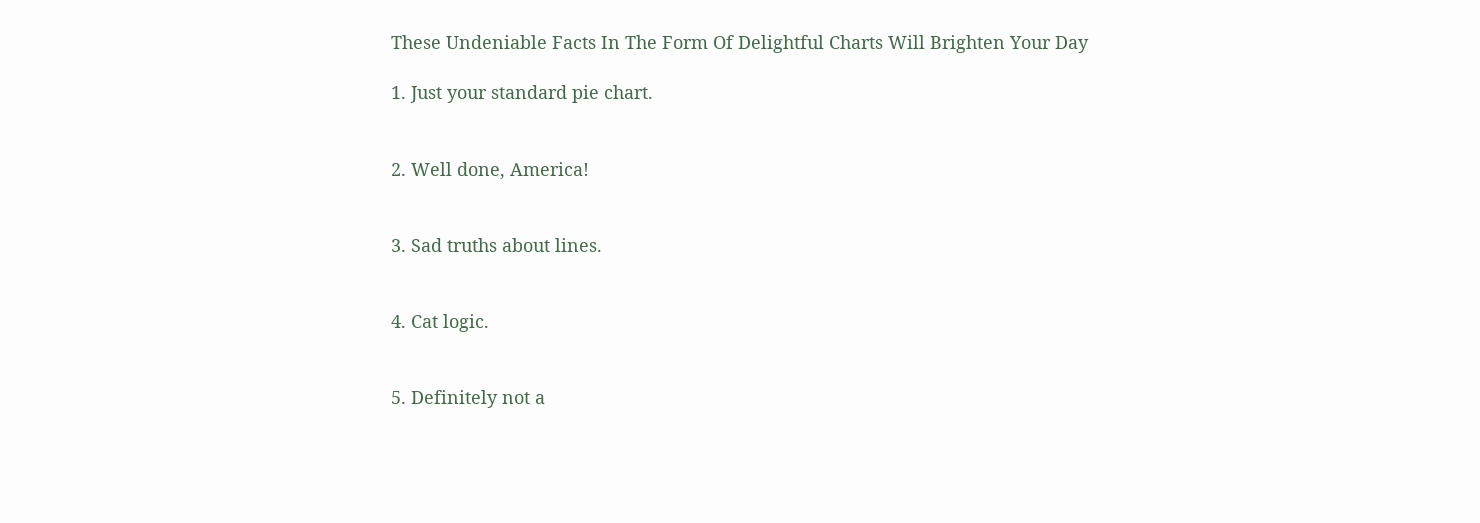These Undeniable Facts In The Form Of Delightful Charts Will Brighten Your Day

1. Just your standard pie chart.


2. Well done, America!


3. Sad truths about lines.


4. Cat logic.


5. Definitely not a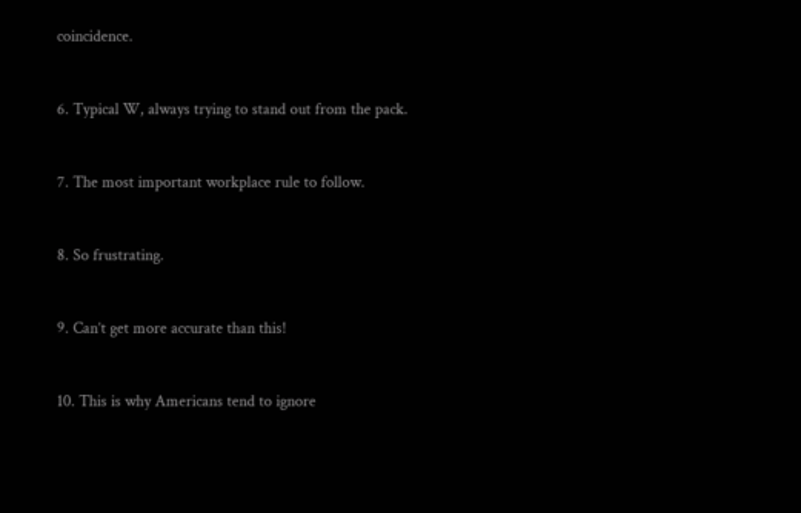coincidence.


6. Typical W, always trying to stand out from the pack.


7. The most important workplace rule to follow.


8. So frustrating.


9. Can’t get more accurate than this!


10. This is why Americans tend to ignore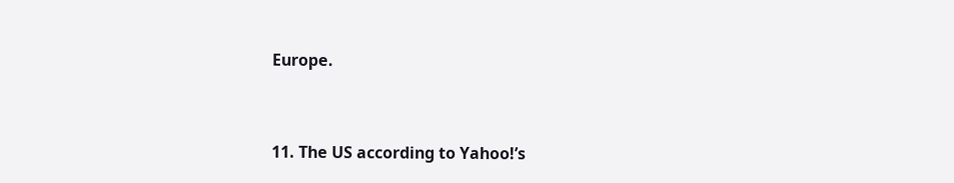Europe.


11. The US according to Yahoo!’s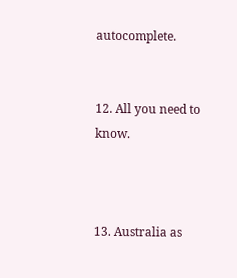autocomplete.


12. All you need to know.



13. Australia as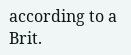according to a Brit.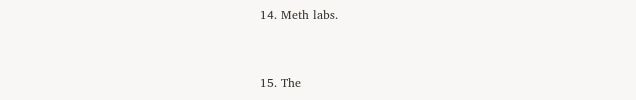14. Meth labs.


15. The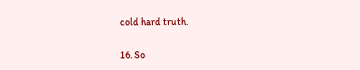cold hard truth.


16. So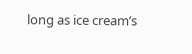long as ice cream’s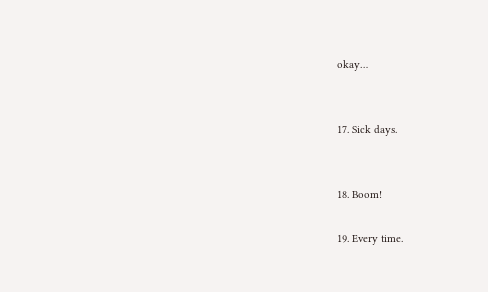okay…


17. Sick days.


18. Boom!

19. Every time.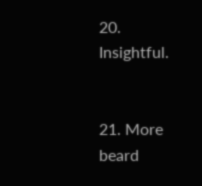20. Insightful.


21. More beard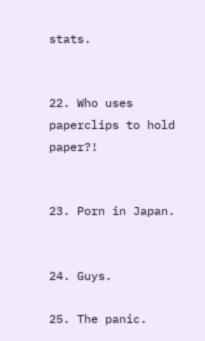stats.


22. Who uses paperclips to hold paper?!


23. Porn in Japan.


24. Guys.

25. The panic.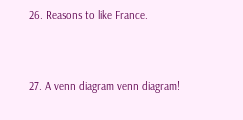26. Reasons to like France.


27. A venn diagram venn diagram!